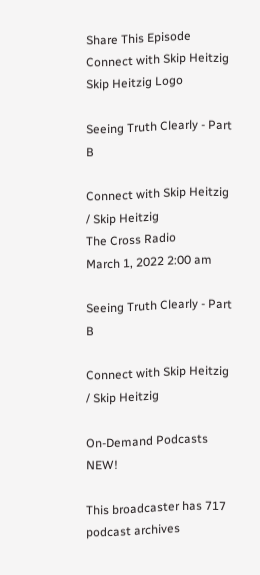Share This Episode
Connect with Skip Heitzig Skip Heitzig Logo

Seeing Truth Clearly - Part B

Connect with Skip Heitzig / Skip Heitzig
The Cross Radio
March 1, 2022 2:00 am

Seeing Truth Clearly - Part B

Connect with Skip Heitzig / Skip Heitzig

On-Demand Podcasts NEW!

This broadcaster has 717 podcast archives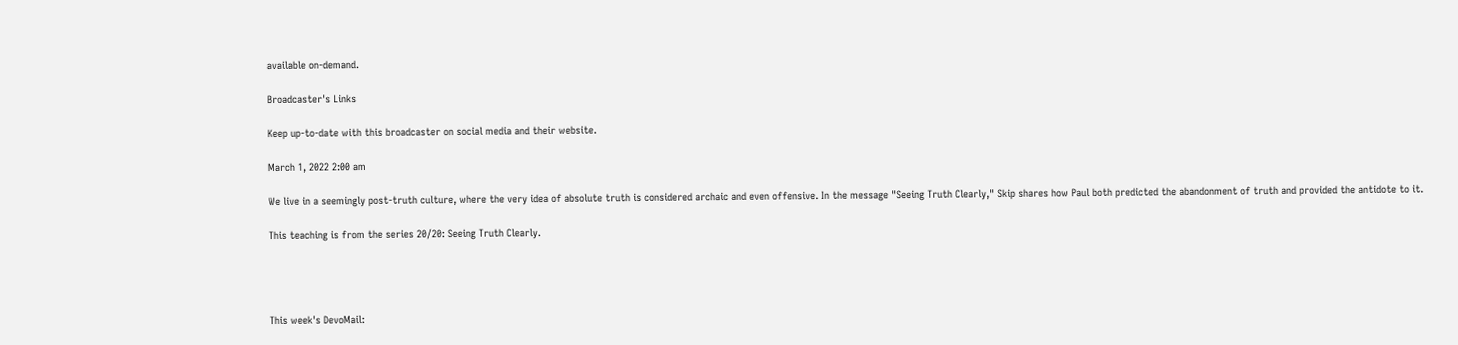available on-demand.

Broadcaster's Links

Keep up-to-date with this broadcaster on social media and their website.

March 1, 2022 2:00 am

We live in a seemingly post-truth culture, where the very idea of absolute truth is considered archaic and even offensive. In the message "Seeing Truth Clearly," Skip shares how Paul both predicted the abandonment of truth and provided the antidote to it.

This teaching is from the series 20/20: Seeing Truth Clearly.




This week's DevoMail: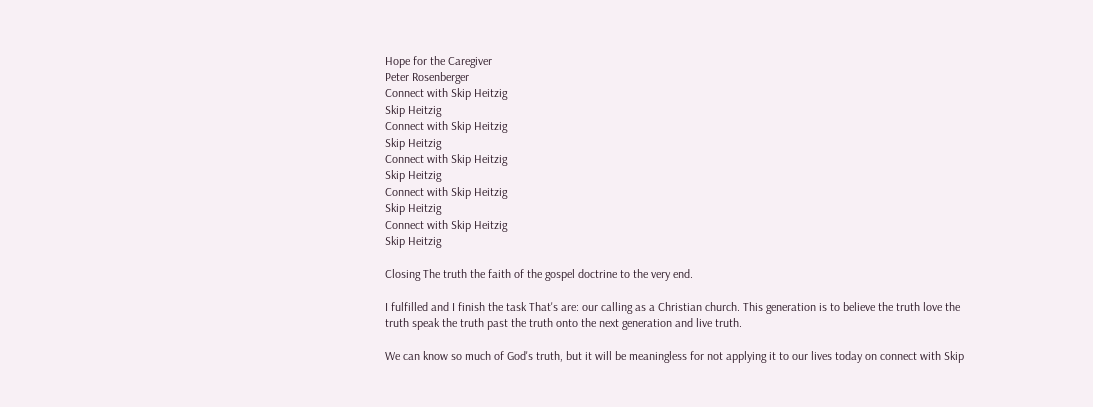Hope for the Caregiver
Peter Rosenberger
Connect with Skip Heitzig
Skip Heitzig
Connect with Skip Heitzig
Skip Heitzig
Connect with Skip Heitzig
Skip Heitzig
Connect with Skip Heitzig
Skip Heitzig
Connect with Skip Heitzig
Skip Heitzig

Closing The truth the faith of the gospel doctrine to the very end.

I fulfilled and I finish the task That's are: our calling as a Christian church. This generation is to believe the truth love the truth speak the truth past the truth onto the next generation and live truth.

We can know so much of God's truth, but it will be meaningless for not applying it to our lives today on connect with Skip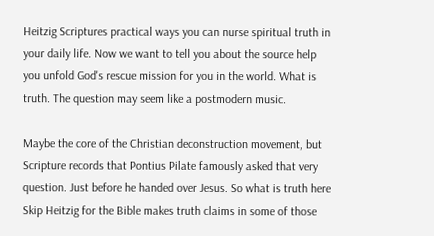Heitzig Scriptures practical ways you can nurse spiritual truth in your daily life. Now we want to tell you about the source help you unfold God's rescue mission for you in the world. What is truth. The question may seem like a postmodern music.

Maybe the core of the Christian deconstruction movement, but Scripture records that Pontius Pilate famously asked that very question. Just before he handed over Jesus. So what is truth here Skip Heitzig for the Bible makes truth claims in some of those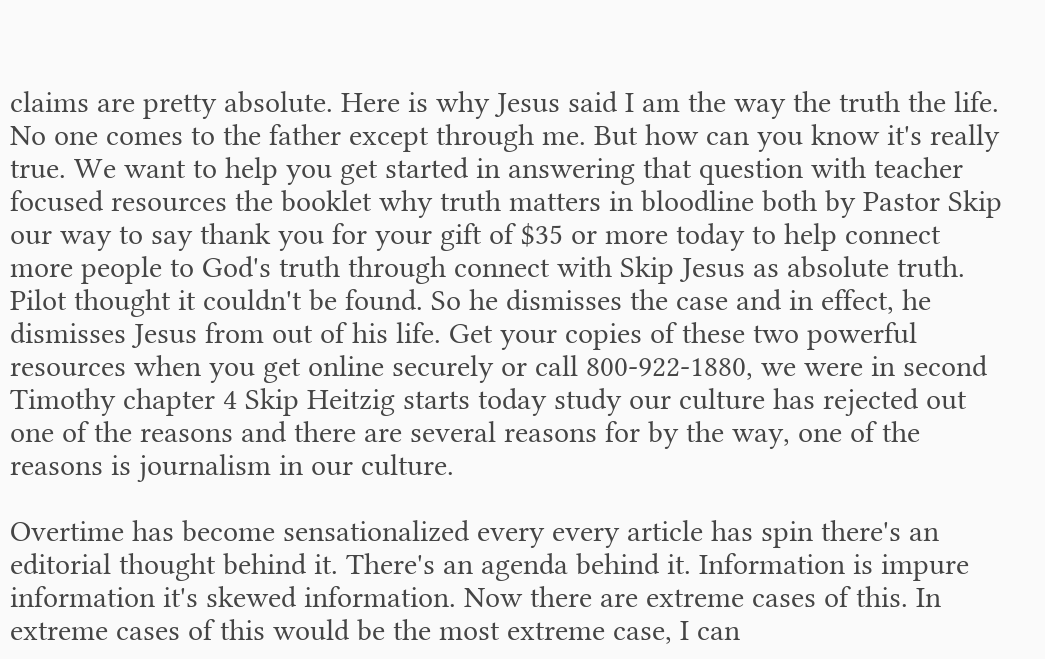claims are pretty absolute. Here is why Jesus said I am the way the truth the life. No one comes to the father except through me. But how can you know it's really true. We want to help you get started in answering that question with teacher focused resources the booklet why truth matters in bloodline both by Pastor Skip our way to say thank you for your gift of $35 or more today to help connect more people to God's truth through connect with Skip Jesus as absolute truth. Pilot thought it couldn't be found. So he dismisses the case and in effect, he dismisses Jesus from out of his life. Get your copies of these two powerful resources when you get online securely or call 800-922-1880, we were in second Timothy chapter 4 Skip Heitzig starts today study our culture has rejected out one of the reasons and there are several reasons for by the way, one of the reasons is journalism in our culture.

Overtime has become sensationalized every every article has spin there's an editorial thought behind it. There's an agenda behind it. Information is impure information it's skewed information. Now there are extreme cases of this. In extreme cases of this would be the most extreme case, I can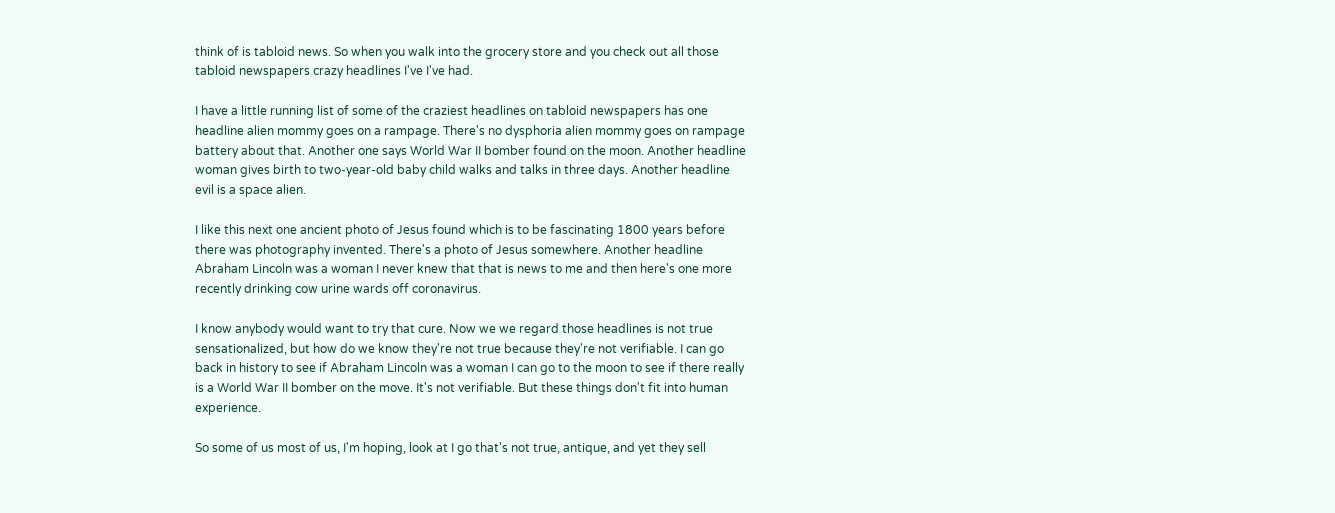think of is tabloid news. So when you walk into the grocery store and you check out all those tabloid newspapers crazy headlines I've I've had.

I have a little running list of some of the craziest headlines on tabloid newspapers has one headline alien mommy goes on a rampage. There's no dysphoria alien mommy goes on rampage battery about that. Another one says World War II bomber found on the moon. Another headline woman gives birth to two-year-old baby child walks and talks in three days. Another headline evil is a space alien.

I like this next one ancient photo of Jesus found which is to be fascinating 1800 years before there was photography invented. There's a photo of Jesus somewhere. Another headline Abraham Lincoln was a woman I never knew that that is news to me and then here's one more recently drinking cow urine wards off coronavirus.

I know anybody would want to try that cure. Now we we regard those headlines is not true sensationalized, but how do we know they're not true because they're not verifiable. I can go back in history to see if Abraham Lincoln was a woman I can go to the moon to see if there really is a World War II bomber on the move. It's not verifiable. But these things don't fit into human experience.

So some of us most of us, I'm hoping, look at I go that's not true, antique, and yet they sell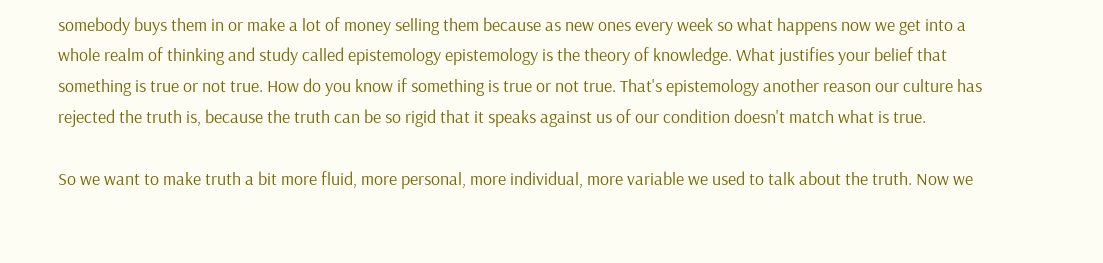somebody buys them in or make a lot of money selling them because as new ones every week so what happens now we get into a whole realm of thinking and study called epistemology epistemology is the theory of knowledge. What justifies your belief that something is true or not true. How do you know if something is true or not true. That's epistemology another reason our culture has rejected the truth is, because the truth can be so rigid that it speaks against us of our condition doesn't match what is true.

So we want to make truth a bit more fluid, more personal, more individual, more variable we used to talk about the truth. Now we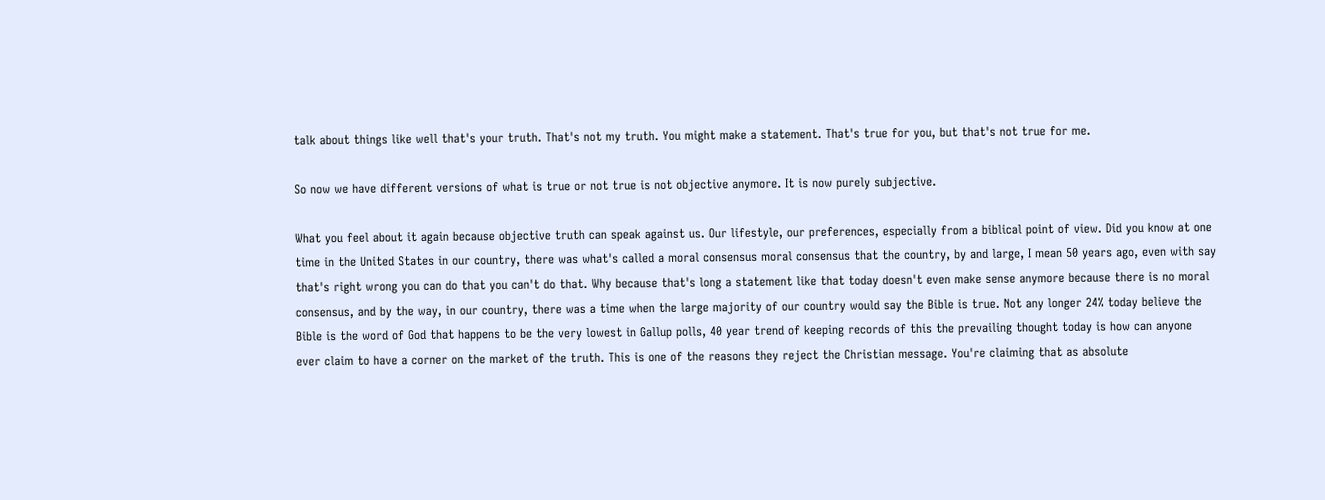talk about things like well that's your truth. That's not my truth. You might make a statement. That's true for you, but that's not true for me.

So now we have different versions of what is true or not true is not objective anymore. It is now purely subjective.

What you feel about it again because objective truth can speak against us. Our lifestyle, our preferences, especially from a biblical point of view. Did you know at one time in the United States in our country, there was what's called a moral consensus moral consensus that the country, by and large, I mean 50 years ago, even with say that's right wrong you can do that you can't do that. Why because that's long a statement like that today doesn't even make sense anymore because there is no moral consensus, and by the way, in our country, there was a time when the large majority of our country would say the Bible is true. Not any longer 24% today believe the Bible is the word of God that happens to be the very lowest in Gallup polls, 40 year trend of keeping records of this the prevailing thought today is how can anyone ever claim to have a corner on the market of the truth. This is one of the reasons they reject the Christian message. You're claiming that as absolute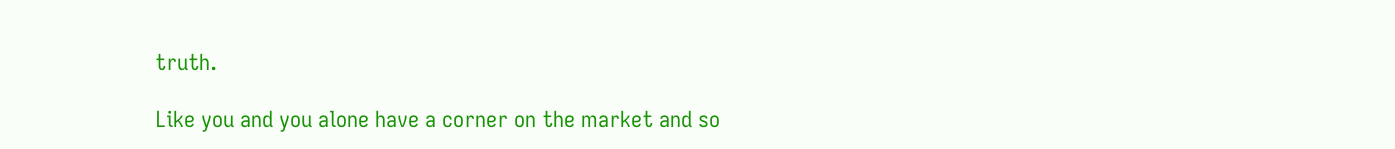truth.

Like you and you alone have a corner on the market and so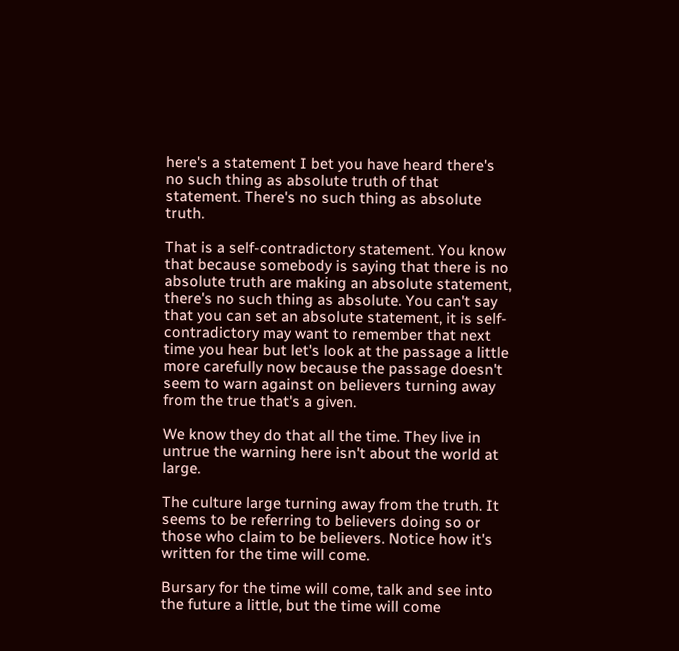here's a statement I bet you have heard there's no such thing as absolute truth of that statement. There's no such thing as absolute truth.

That is a self-contradictory statement. You know that because somebody is saying that there is no absolute truth are making an absolute statement, there's no such thing as absolute. You can't say that you can set an absolute statement, it is self-contradictory may want to remember that next time you hear but let's look at the passage a little more carefully now because the passage doesn't seem to warn against on believers turning away from the true that's a given.

We know they do that all the time. They live in untrue the warning here isn't about the world at large.

The culture large turning away from the truth. It seems to be referring to believers doing so or those who claim to be believers. Notice how it's written for the time will come.

Bursary for the time will come, talk and see into the future a little, but the time will come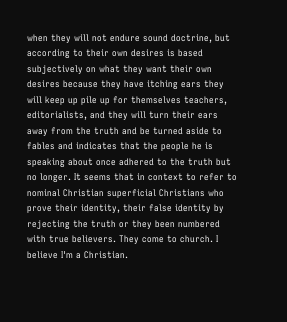when they will not endure sound doctrine, but according to their own desires is based subjectively on what they want their own desires because they have itching ears they will keep up pile up for themselves teachers, editorialists, and they will turn their ears away from the truth and be turned aside to fables and indicates that the people he is speaking about once adhered to the truth but no longer. It seems that in context to refer to nominal Christian superficial Christians who prove their identity, their false identity by rejecting the truth or they been numbered with true believers. They come to church. I believe I'm a Christian.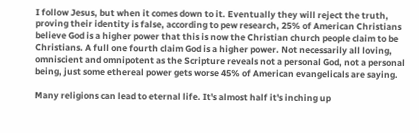I follow Jesus, but when it comes down to it. Eventually they will reject the truth, proving their identity is false, according to pew research, 25% of American Christians believe God is a higher power that this is now the Christian church people claim to be Christians. A full one fourth claim God is a higher power. Not necessarily all loving, omniscient and omnipotent as the Scripture reveals not a personal God, not a personal being, just some ethereal power gets worse 45% of American evangelicals are saying.

Many religions can lead to eternal life. It's almost half it's inching up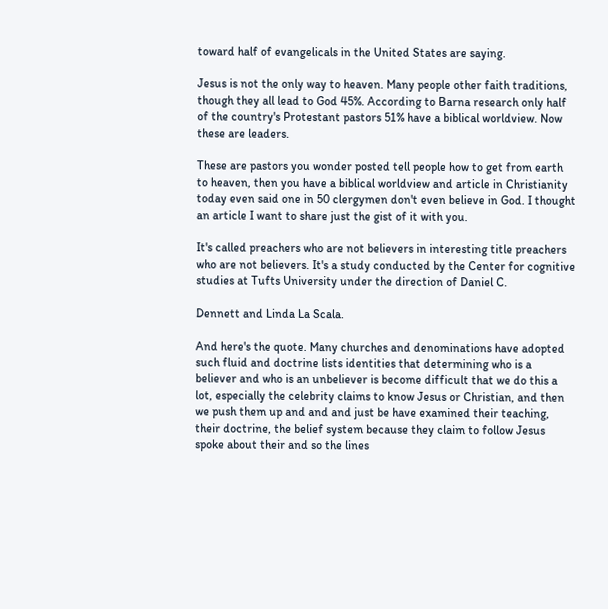toward half of evangelicals in the United States are saying.

Jesus is not the only way to heaven. Many people other faith traditions, though they all lead to God 45%. According to Barna research only half of the country's Protestant pastors 51% have a biblical worldview. Now these are leaders.

These are pastors you wonder posted tell people how to get from earth to heaven, then you have a biblical worldview and article in Christianity today even said one in 50 clergymen don't even believe in God. I thought an article I want to share just the gist of it with you.

It's called preachers who are not believers in interesting title preachers who are not believers. It's a study conducted by the Center for cognitive studies at Tufts University under the direction of Daniel C.

Dennett and Linda La Scala.

And here's the quote. Many churches and denominations have adopted such fluid and doctrine lists identities that determining who is a believer and who is an unbeliever is become difficult that we do this a lot, especially the celebrity claims to know Jesus or Christian, and then we push them up and and and just be have examined their teaching, their doctrine, the belief system because they claim to follow Jesus spoke about their and so the lines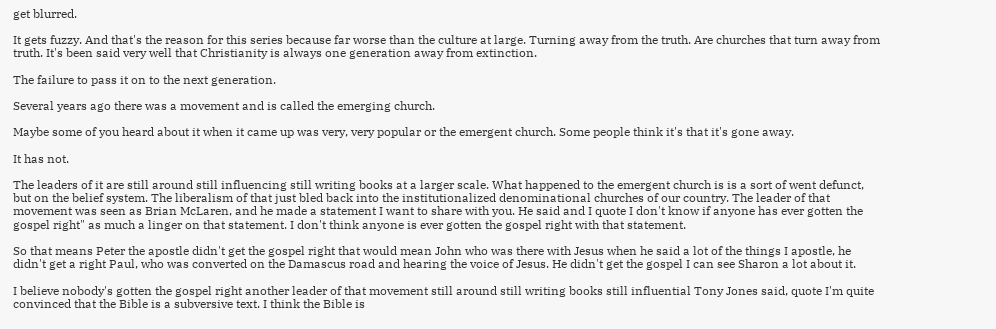get blurred.

It gets fuzzy. And that's the reason for this series because far worse than the culture at large. Turning away from the truth. Are churches that turn away from truth. It's been said very well that Christianity is always one generation away from extinction.

The failure to pass it on to the next generation.

Several years ago there was a movement and is called the emerging church.

Maybe some of you heard about it when it came up was very, very popular or the emergent church. Some people think it's that it's gone away.

It has not.

The leaders of it are still around still influencing still writing books at a larger scale. What happened to the emergent church is is a sort of went defunct, but on the belief system. The liberalism of that just bled back into the institutionalized denominational churches of our country. The leader of that movement was seen as Brian McLaren, and he made a statement I want to share with you. He said and I quote I don't know if anyone has ever gotten the gospel right" as much a linger on that statement. I don't think anyone is ever gotten the gospel right with that statement.

So that means Peter the apostle didn't get the gospel right that would mean John who was there with Jesus when he said a lot of the things I apostle, he didn't get a right Paul, who was converted on the Damascus road and hearing the voice of Jesus. He didn't get the gospel I can see Sharon a lot about it.

I believe nobody's gotten the gospel right another leader of that movement still around still writing books still influential Tony Jones said, quote I'm quite convinced that the Bible is a subversive text. I think the Bible is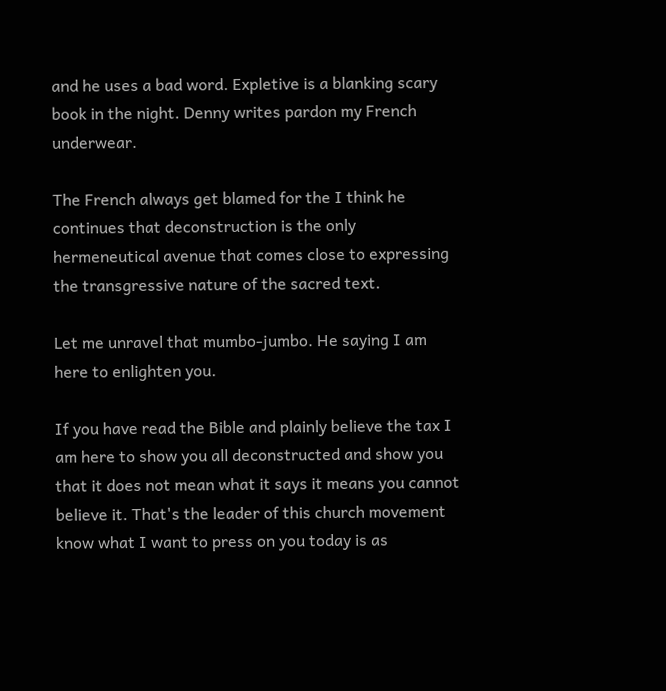and he uses a bad word. Expletive is a blanking scary book in the night. Denny writes pardon my French underwear.

The French always get blamed for the I think he continues that deconstruction is the only hermeneutical avenue that comes close to expressing the transgressive nature of the sacred text.

Let me unravel that mumbo-jumbo. He saying I am here to enlighten you.

If you have read the Bible and plainly believe the tax I am here to show you all deconstructed and show you that it does not mean what it says it means you cannot believe it. That's the leader of this church movement know what I want to press on you today is as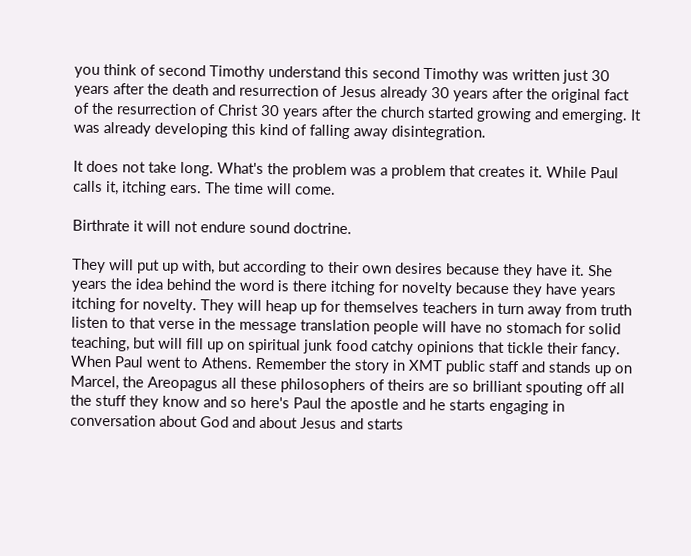you think of second Timothy understand this second Timothy was written just 30 years after the death and resurrection of Jesus already 30 years after the original fact of the resurrection of Christ 30 years after the church started growing and emerging. It was already developing this kind of falling away disintegration.

It does not take long. What's the problem was a problem that creates it. While Paul calls it, itching ears. The time will come.

Birthrate it will not endure sound doctrine.

They will put up with, but according to their own desires because they have it. She years the idea behind the word is there itching for novelty because they have years itching for novelty. They will heap up for themselves teachers in turn away from truth listen to that verse in the message translation people will have no stomach for solid teaching, but will fill up on spiritual junk food catchy opinions that tickle their fancy. When Paul went to Athens. Remember the story in XMT public staff and stands up on Marcel, the Areopagus all these philosophers of theirs are so brilliant spouting off all the stuff they know and so here's Paul the apostle and he starts engaging in conversation about God and about Jesus and starts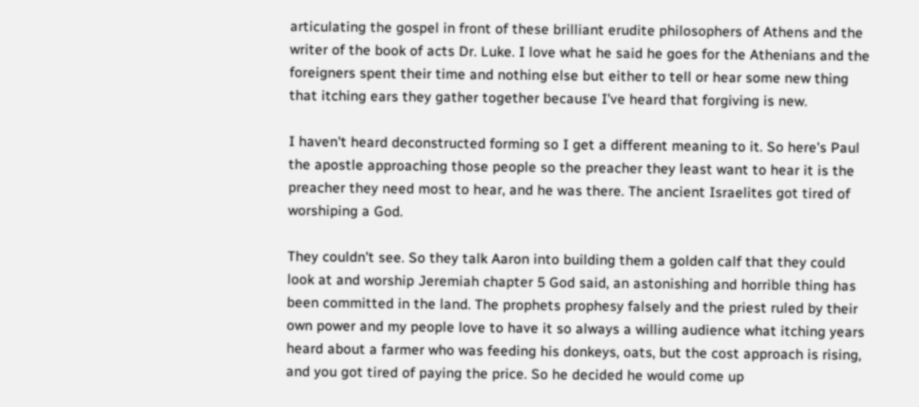articulating the gospel in front of these brilliant erudite philosophers of Athens and the writer of the book of acts Dr. Luke. I love what he said he goes for the Athenians and the foreigners spent their time and nothing else but either to tell or hear some new thing that itching ears they gather together because I've heard that forgiving is new.

I haven't heard deconstructed forming so I get a different meaning to it. So here's Paul the apostle approaching those people so the preacher they least want to hear it is the preacher they need most to hear, and he was there. The ancient Israelites got tired of worshiping a God.

They couldn't see. So they talk Aaron into building them a golden calf that they could look at and worship Jeremiah chapter 5 God said, an astonishing and horrible thing has been committed in the land. The prophets prophesy falsely and the priest ruled by their own power and my people love to have it so always a willing audience what itching years heard about a farmer who was feeding his donkeys, oats, but the cost approach is rising, and you got tired of paying the price. So he decided he would come up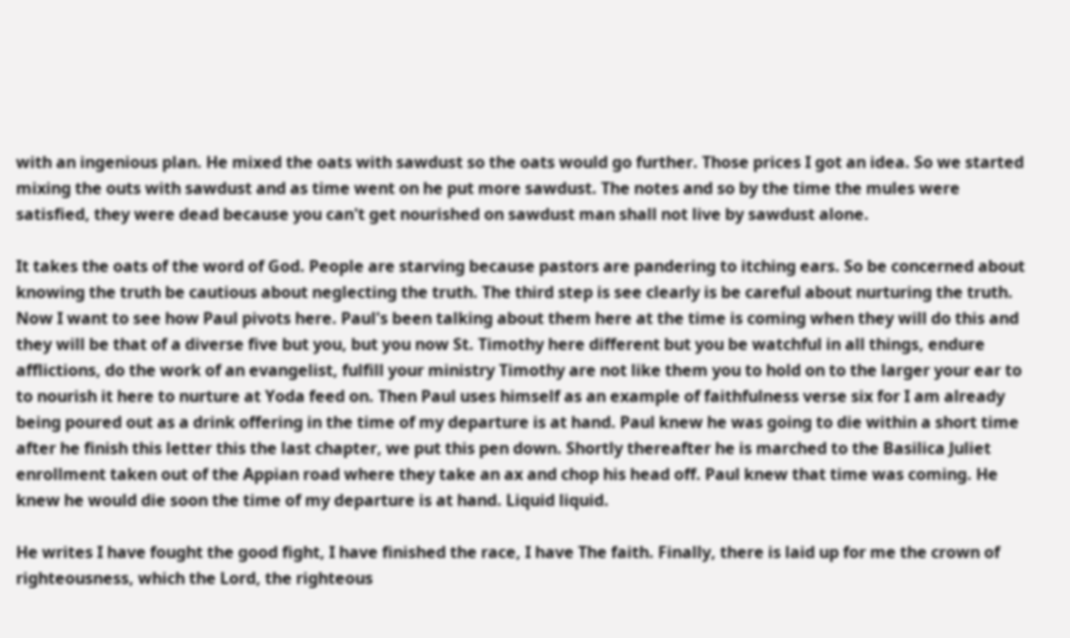with an ingenious plan. He mixed the oats with sawdust so the oats would go further. Those prices I got an idea. So we started mixing the outs with sawdust and as time went on he put more sawdust. The notes and so by the time the mules were satisfied, they were dead because you can't get nourished on sawdust man shall not live by sawdust alone.

It takes the oats of the word of God. People are starving because pastors are pandering to itching ears. So be concerned about knowing the truth be cautious about neglecting the truth. The third step is see clearly is be careful about nurturing the truth. Now I want to see how Paul pivots here. Paul's been talking about them here at the time is coming when they will do this and they will be that of a diverse five but you, but you now St. Timothy here different but you be watchful in all things, endure afflictions, do the work of an evangelist, fulfill your ministry Timothy are not like them you to hold on to the larger your ear to to nourish it here to nurture at Yoda feed on. Then Paul uses himself as an example of faithfulness verse six for I am already being poured out as a drink offering in the time of my departure is at hand. Paul knew he was going to die within a short time after he finish this letter this the last chapter, we put this pen down. Shortly thereafter he is marched to the Basilica Juliet enrollment taken out of the Appian road where they take an ax and chop his head off. Paul knew that time was coming. He knew he would die soon the time of my departure is at hand. Liquid liquid.

He writes I have fought the good fight, I have finished the race, I have The faith. Finally, there is laid up for me the crown of righteousness, which the Lord, the righteous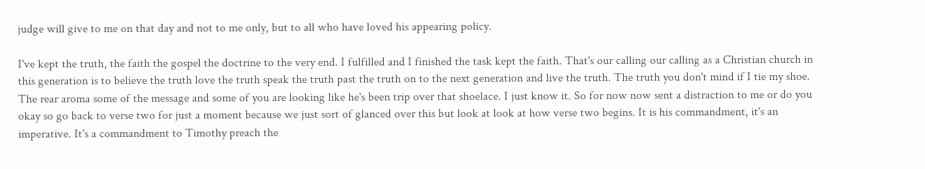judge will give to me on that day and not to me only, but to all who have loved his appearing policy.

I've kept the truth, the faith the gospel the doctrine to the very end. I fulfilled and I finished the task kept the faith. That's our calling our calling as a Christian church in this generation is to believe the truth love the truth speak the truth past the truth on to the next generation and live the truth. The truth you don't mind if I tie my shoe. The rear aroma some of the message and some of you are looking like he's been trip over that shoelace. I just know it. So for now now sent a distraction to me or do you okay so go back to verse two for just a moment because we just sort of glanced over this but look at look at how verse two begins. It is his commandment, it's an imperative. It's a commandment to Timothy preach the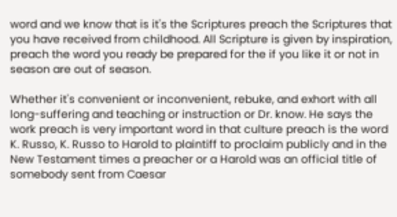word and we know that is it's the Scriptures preach the Scriptures that you have received from childhood. All Scripture is given by inspiration, preach the word you ready be prepared for the if you like it or not in season are out of season.

Whether it's convenient or inconvenient, rebuke, and exhort with all long-suffering and teaching or instruction or Dr. know. He says the work preach is very important word in that culture preach is the word K. Russo, K. Russo to Harold to plaintiff to proclaim publicly and in the New Testament times a preacher or a Harold was an official title of somebody sent from Caesar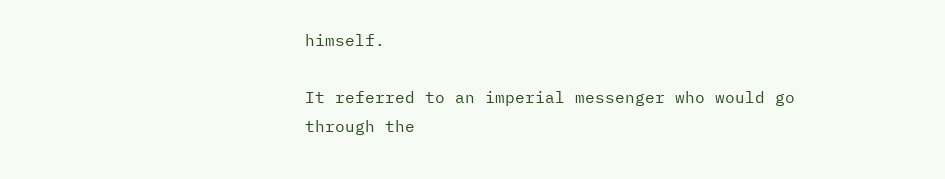himself.

It referred to an imperial messenger who would go through the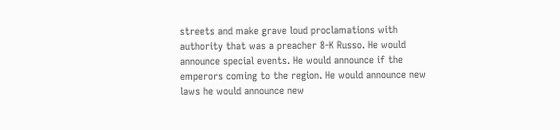streets and make grave loud proclamations with authority that was a preacher 8-K Russo. He would announce special events. He would announce if the emperors coming to the region. He would announce new laws he would announce new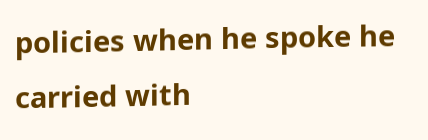policies when he spoke he carried with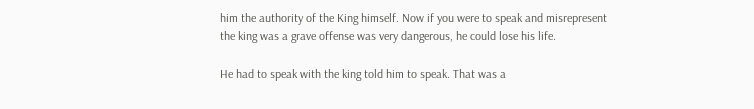him the authority of the King himself. Now if you were to speak and misrepresent the king was a grave offense was very dangerous, he could lose his life.

He had to speak with the king told him to speak. That was a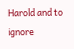Harold and to ignore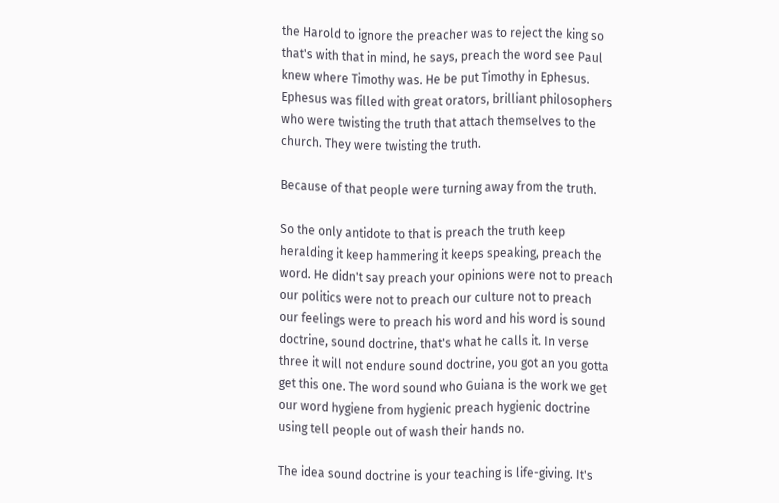the Harold to ignore the preacher was to reject the king so that's with that in mind, he says, preach the word see Paul knew where Timothy was. He be put Timothy in Ephesus. Ephesus was filled with great orators, brilliant philosophers who were twisting the truth that attach themselves to the church. They were twisting the truth.

Because of that people were turning away from the truth.

So the only antidote to that is preach the truth keep heralding it keep hammering it keeps speaking, preach the word. He didn't say preach your opinions were not to preach our politics were not to preach our culture not to preach our feelings were to preach his word and his word is sound doctrine, sound doctrine, that's what he calls it. In verse three it will not endure sound doctrine, you got an you gotta get this one. The word sound who Guiana is the work we get our word hygiene from hygienic preach hygienic doctrine using tell people out of wash their hands no.

The idea sound doctrine is your teaching is life-giving. It's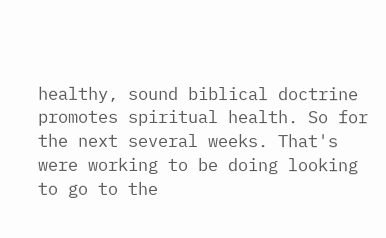healthy, sound biblical doctrine promotes spiritual health. So for the next several weeks. That's were working to be doing looking to go to the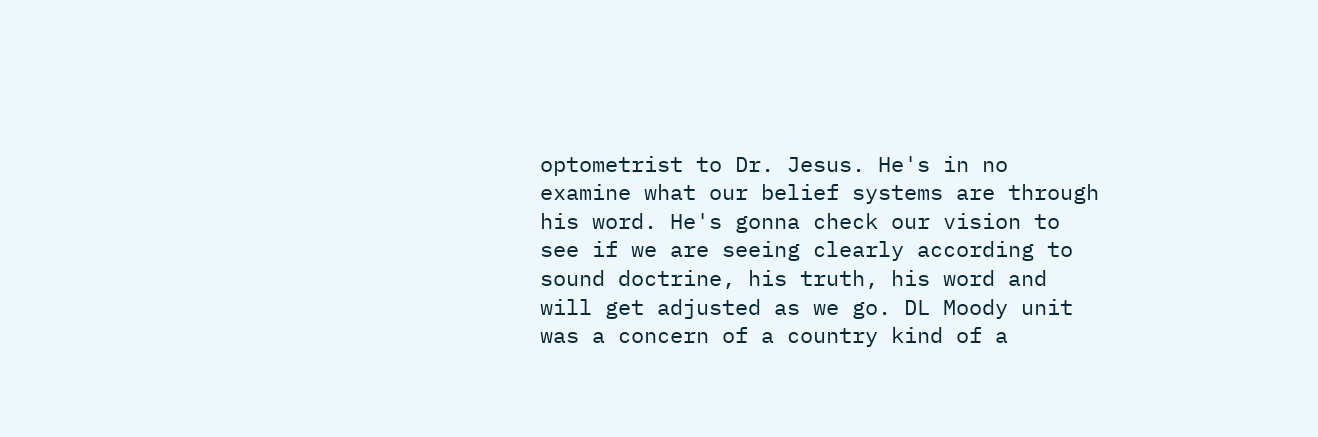optometrist to Dr. Jesus. He's in no examine what our belief systems are through his word. He's gonna check our vision to see if we are seeing clearly according to sound doctrine, his truth, his word and will get adjusted as we go. DL Moody unit was a concern of a country kind of a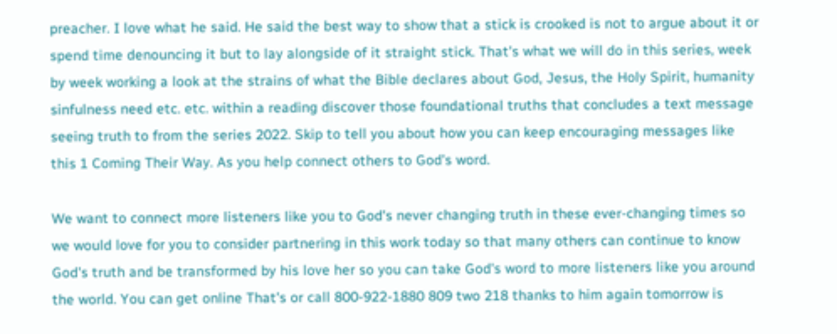preacher. I love what he said. He said the best way to show that a stick is crooked is not to argue about it or spend time denouncing it but to lay alongside of it straight stick. That's what we will do in this series, week by week working a look at the strains of what the Bible declares about God, Jesus, the Holy Spirit, humanity sinfulness need etc. etc. within a reading discover those foundational truths that concludes a text message seeing truth to from the series 2022. Skip to tell you about how you can keep encouraging messages like this 1 Coming Their Way. As you help connect others to God's word.

We want to connect more listeners like you to God's never changing truth in these ever-changing times so we would love for you to consider partnering in this work today so that many others can continue to know God's truth and be transformed by his love her so you can take God's word to more listeners like you around the world. You can get online That's or call 800-922-1880 809 two 218 thanks to him again tomorrow is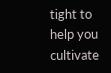tight to help you cultivate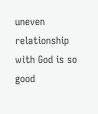uneven relationship with God is so good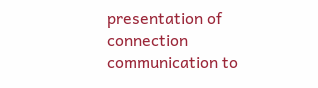presentation of connection communication to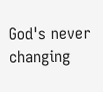God's never changing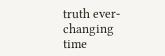truth ever-changing time